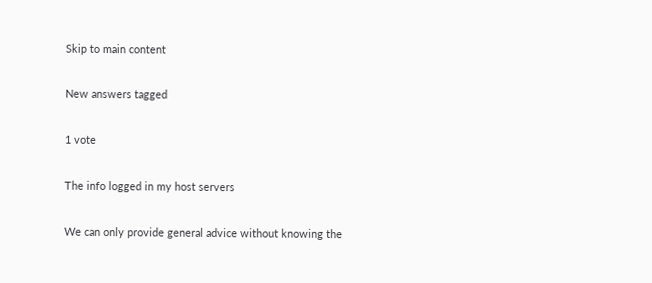Skip to main content

New answers tagged

1 vote

The info logged in my host servers

We can only provide general advice without knowing the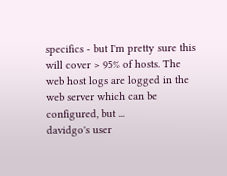specifics - but I'm pretty sure this will cover > 95% of hosts. The web host logs are logged in the web server which can be configured, but ...
davidgo's user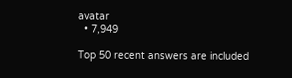avatar
  • 7,949

Top 50 recent answers are included